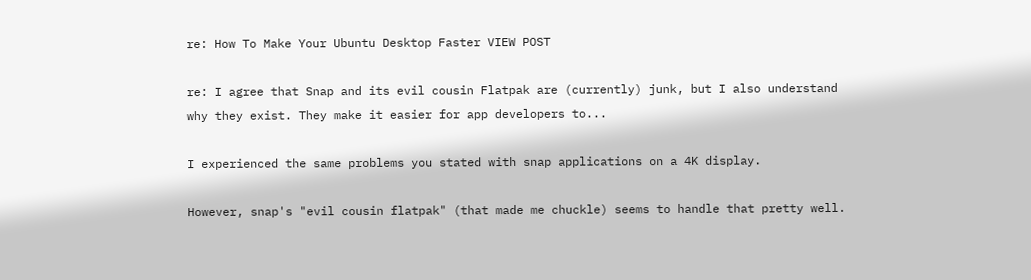re: How To Make Your Ubuntu Desktop Faster VIEW POST

re: I agree that Snap and its evil cousin Flatpak are (currently) junk, but I also understand why they exist. They make it easier for app developers to...

I experienced the same problems you stated with snap applications on a 4K display.

However, snap's "evil cousin flatpak" (that made me chuckle) seems to handle that pretty well.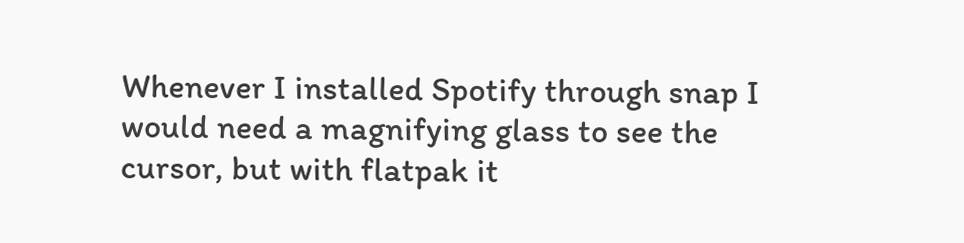Whenever I installed Spotify through snap I would need a magnifying glass to see the cursor, but with flatpak it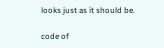looks just as it should be.

code of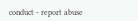conduct - report abuse